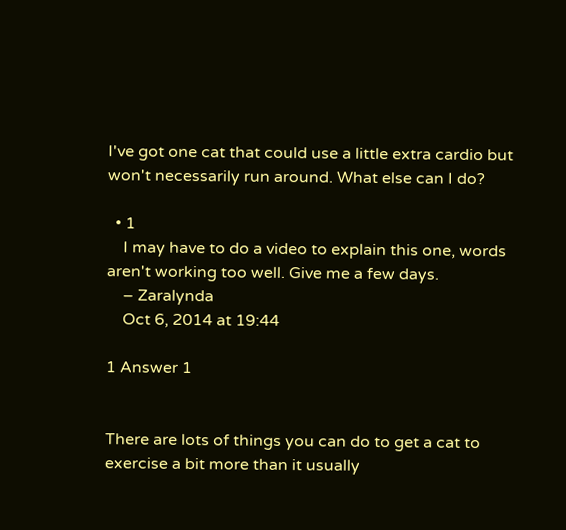I've got one cat that could use a little extra cardio but won't necessarily run around. What else can I do?

  • 1
    I may have to do a video to explain this one, words aren't working too well. Give me a few days.
    – Zaralynda
    Oct 6, 2014 at 19:44

1 Answer 1


There are lots of things you can do to get a cat to exercise a bit more than it usually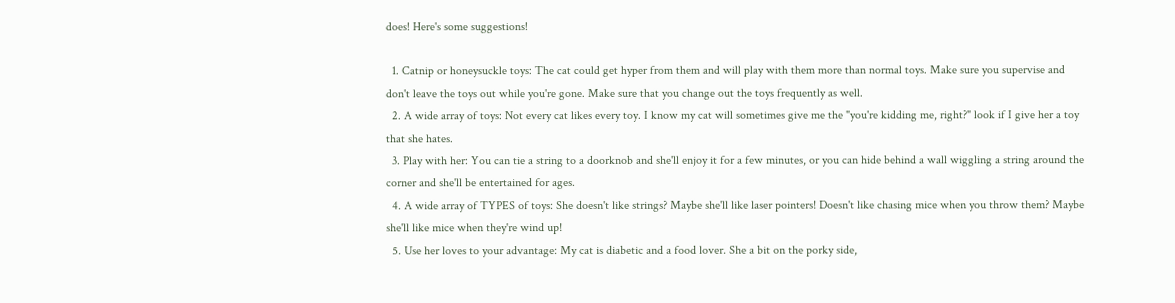does! Here's some suggestions!

  1. Catnip or honeysuckle toys: The cat could get hyper from them and will play with them more than normal toys. Make sure you supervise and don't leave the toys out while you're gone. Make sure that you change out the toys frequently as well.
  2. A wide array of toys: Not every cat likes every toy. I know my cat will sometimes give me the "you're kidding me, right?" look if I give her a toy that she hates.
  3. Play with her: You can tie a string to a doorknob and she'll enjoy it for a few minutes, or you can hide behind a wall wiggling a string around the corner and she'll be entertained for ages.
  4. A wide array of TYPES of toys: She doesn't like strings? Maybe she'll like laser pointers! Doesn't like chasing mice when you throw them? Maybe she'll like mice when they're wind up!
  5. Use her loves to your advantage: My cat is diabetic and a food lover. She a bit on the porky side,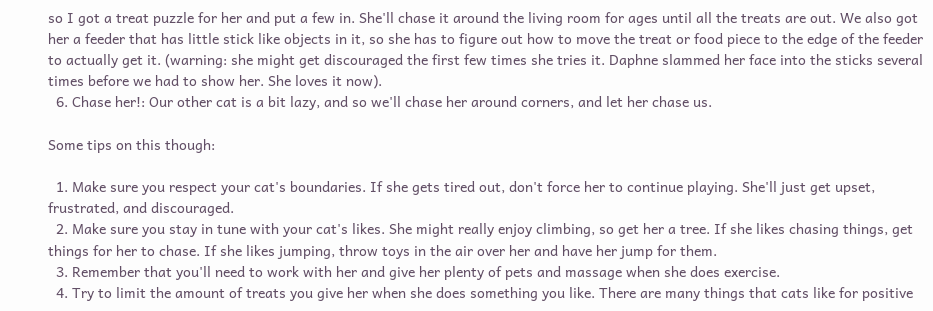so I got a treat puzzle for her and put a few in. She'll chase it around the living room for ages until all the treats are out. We also got her a feeder that has little stick like objects in it, so she has to figure out how to move the treat or food piece to the edge of the feeder to actually get it. (warning: she might get discouraged the first few times she tries it. Daphne slammed her face into the sticks several times before we had to show her. She loves it now).
  6. Chase her!: Our other cat is a bit lazy, and so we'll chase her around corners, and let her chase us.

Some tips on this though:

  1. Make sure you respect your cat's boundaries. If she gets tired out, don't force her to continue playing. She'll just get upset, frustrated, and discouraged.
  2. Make sure you stay in tune with your cat's likes. She might really enjoy climbing, so get her a tree. If she likes chasing things, get things for her to chase. If she likes jumping, throw toys in the air over her and have her jump for them.
  3. Remember that you'll need to work with her and give her plenty of pets and massage when she does exercise.
  4. Try to limit the amount of treats you give her when she does something you like. There are many things that cats like for positive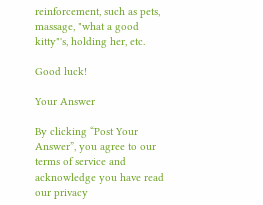reinforcement, such as pets, massage, "what a good kitty"'s, holding her, etc.

Good luck!

Your Answer

By clicking “Post Your Answer”, you agree to our terms of service and acknowledge you have read our privacy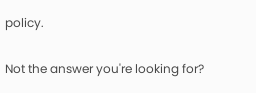policy.

Not the answer you're looking for?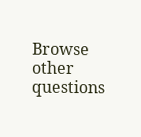Browse other questions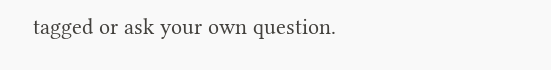tagged or ask your own question.